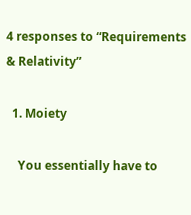4 responses to “Requirements & Relativity”

  1. Moiety

    You essentially have to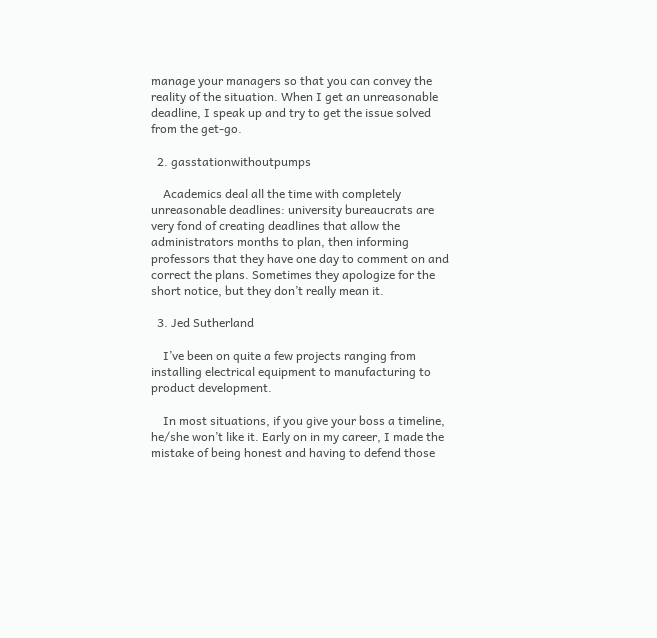manage your managers so that you can convey the reality of the situation. When I get an unreasonable deadline, I speak up and try to get the issue solved from the get-go.

  2. gasstationwithoutpumps

    Academics deal all the time with completely unreasonable deadlines: university bureaucrats are very fond of creating deadlines that allow the administrators months to plan, then informing professors that they have one day to comment on and correct the plans. Sometimes they apologize for the short notice, but they don’t really mean it.

  3. Jed Sutherland

    I’ve been on quite a few projects ranging from installing electrical equipment to manufacturing to product development.

    In most situations, if you give your boss a timeline, he/she won’t like it. Early on in my career, I made the mistake of being honest and having to defend those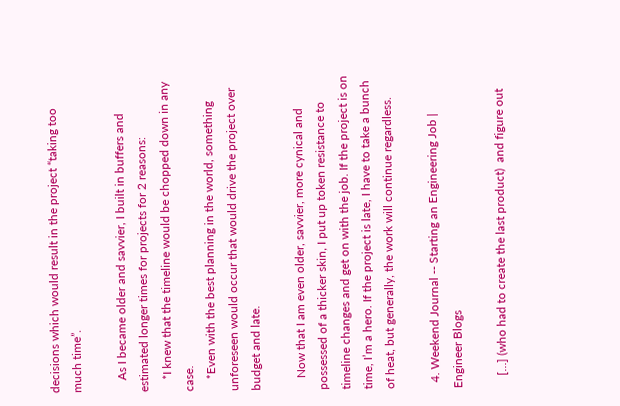decisions which would result in the project “taking too much time”.

    As I became older and savvier, I built in buffers and estimated longer times for projects for 2 reasons:
    *I knew that the timeline would be chopped down in any case.
    *Even with the best planning in the world, something unforeseen would occur that would drive the project over budget and late.

    Now that I am even older, savvier, more cynical and possessed of a thicker skin, I put up token resistance to timeline changes and get on with the job. If the project is on time, I’m a hero. If the project is late, I have to take a bunch of heat, but generally, the work will continue regardless.

  4. Weekend Journal -- Starting an Engineering Job | Engineer Blogs

    […] (who had to create the last product)  and figure out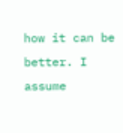how it can be better. I assume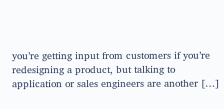you’re getting input from customers if you’re redesigning a product, but talking to application or sales engineers are another […]